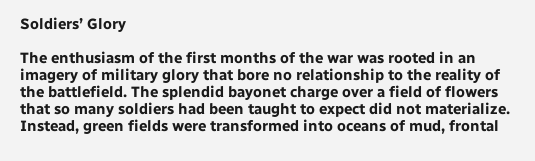Soldiers’ Glory

The enthusiasm of the first months of the war was rooted in an imagery of military glory that bore no relationship to the reality of the battlefield. The splendid bayonet charge over a field of flowers that so many soldiers had been taught to expect did not materialize. Instead, green fields were transformed into oceans of mud, frontal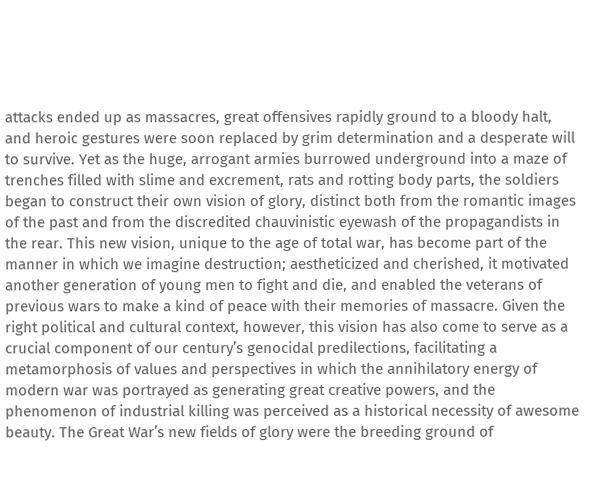attacks ended up as massacres, great offensives rapidly ground to a bloody halt, and heroic gestures were soon replaced by grim determination and a desperate will to survive. Yet as the huge, arrogant armies burrowed underground into a maze of trenches filled with slime and excrement, rats and rotting body parts, the soldiers began to construct their own vision of glory, distinct both from the romantic images of the past and from the discredited chauvinistic eyewash of the propagandists in the rear. This new vision, unique to the age of total war, has become part of the manner in which we imagine destruction; aestheticized and cherished, it motivated another generation of young men to fight and die, and enabled the veterans of previous wars to make a kind of peace with their memories of massacre. Given the right political and cultural context, however, this vision has also come to serve as a crucial component of our century’s genocidal predilections, facilitating a metamorphosis of values and perspectives in which the annihilatory energy of modern war was portrayed as generating great creative powers, and the phenomenon of industrial killing was perceived as a historical necessity of awesome beauty. The Great War’s new fields of glory were the breeding ground of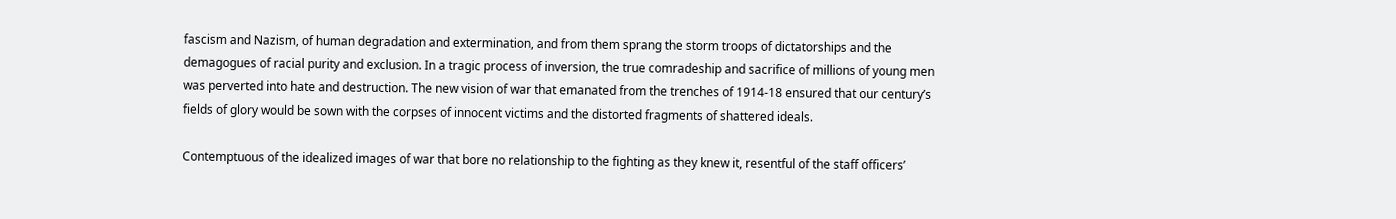fascism and Nazism, of human degradation and extermination, and from them sprang the storm troops of dictatorships and the demagogues of racial purity and exclusion. In a tragic process of inversion, the true comradeship and sacrifice of millions of young men was perverted into hate and destruction. The new vision of war that emanated from the trenches of 1914-18 ensured that our century’s fields of glory would be sown with the corpses of innocent victims and the distorted fragments of shattered ideals.

Contemptuous of the idealized images of war that bore no relationship to the fighting as they knew it, resentful of the staff officers’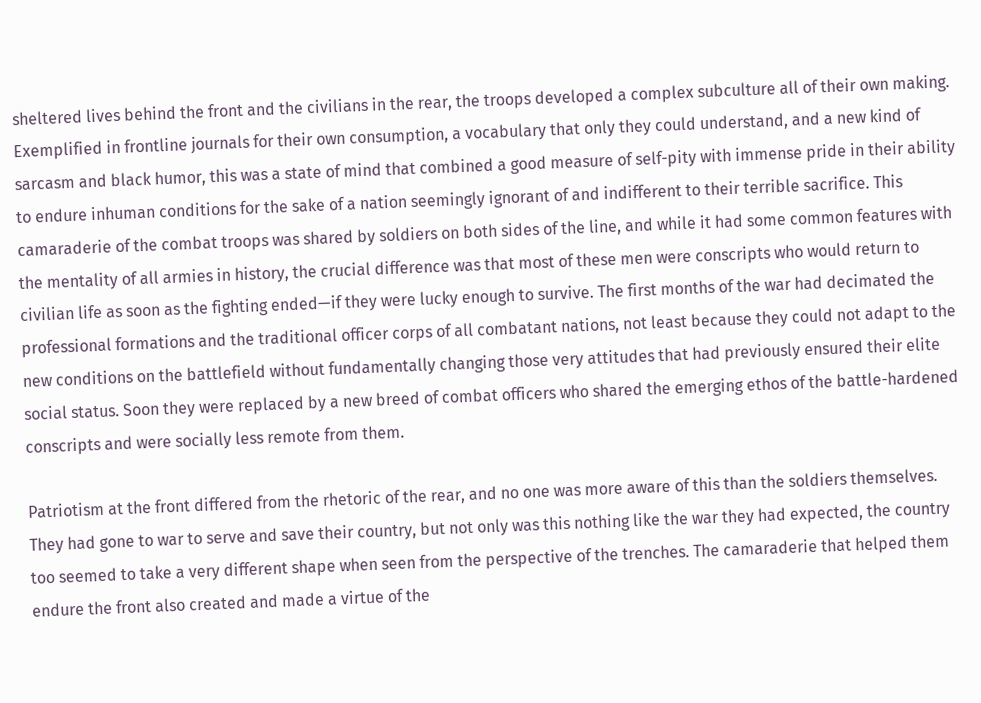sheltered lives behind the front and the civilians in the rear, the troops developed a complex subculture all of their own making. Exemplified in frontline journals for their own consumption, a vocabulary that only they could understand, and a new kind of sarcasm and black humor, this was a state of mind that combined a good measure of self-pity with immense pride in their ability to endure inhuman conditions for the sake of a nation seemingly ignorant of and indifferent to their terrible sacrifice. This camaraderie of the combat troops was shared by soldiers on both sides of the line, and while it had some common features with the mentality of all armies in history, the crucial difference was that most of these men were conscripts who would return to civilian life as soon as the fighting ended—if they were lucky enough to survive. The first months of the war had decimated the professional formations and the traditional officer corps of all combatant nations, not least because they could not adapt to the new conditions on the battlefield without fundamentally changing those very attitudes that had previously ensured their elite social status. Soon they were replaced by a new breed of combat officers who shared the emerging ethos of the battle-hardened conscripts and were socially less remote from them.

Patriotism at the front differed from the rhetoric of the rear, and no one was more aware of this than the soldiers themselves. They had gone to war to serve and save their country, but not only was this nothing like the war they had expected, the country too seemed to take a very different shape when seen from the perspective of the trenches. The camaraderie that helped them endure the front also created and made a virtue of the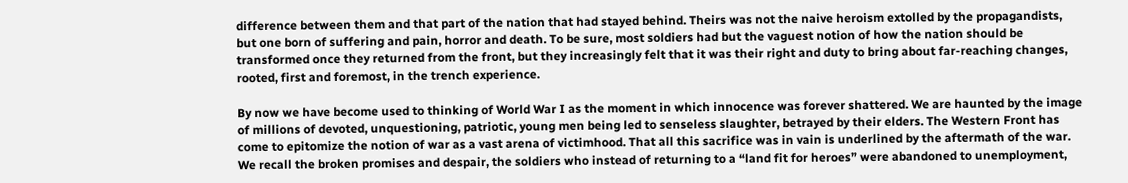difference between them and that part of the nation that had stayed behind. Theirs was not the naive heroism extolled by the propagandists, but one born of suffering and pain, horror and death. To be sure, most soldiers had but the vaguest notion of how the nation should be transformed once they returned from the front, but they increasingly felt that it was their right and duty to bring about far-reaching changes, rooted, first and foremost, in the trench experience.

By now we have become used to thinking of World War I as the moment in which innocence was forever shattered. We are haunted by the image of millions of devoted, unquestioning, patriotic, young men being led to senseless slaughter, betrayed by their elders. The Western Front has come to epitomize the notion of war as a vast arena of victimhood. That all this sacrifice was in vain is underlined by the aftermath of the war. We recall the broken promises and despair, the soldiers who instead of returning to a “land fit for heroes” were abandoned to unemployment,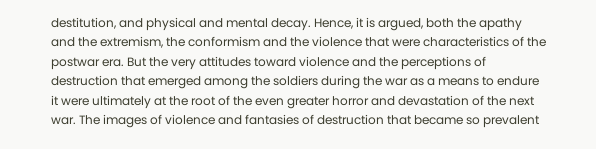destitution, and physical and mental decay. Hence, it is argued, both the apathy and the extremism, the conformism and the violence that were characteristics of the postwar era. But the very attitudes toward violence and the perceptions of destruction that emerged among the soldiers during the war as a means to endure it were ultimately at the root of the even greater horror and devastation of the next war. The images of violence and fantasies of destruction that became so prevalent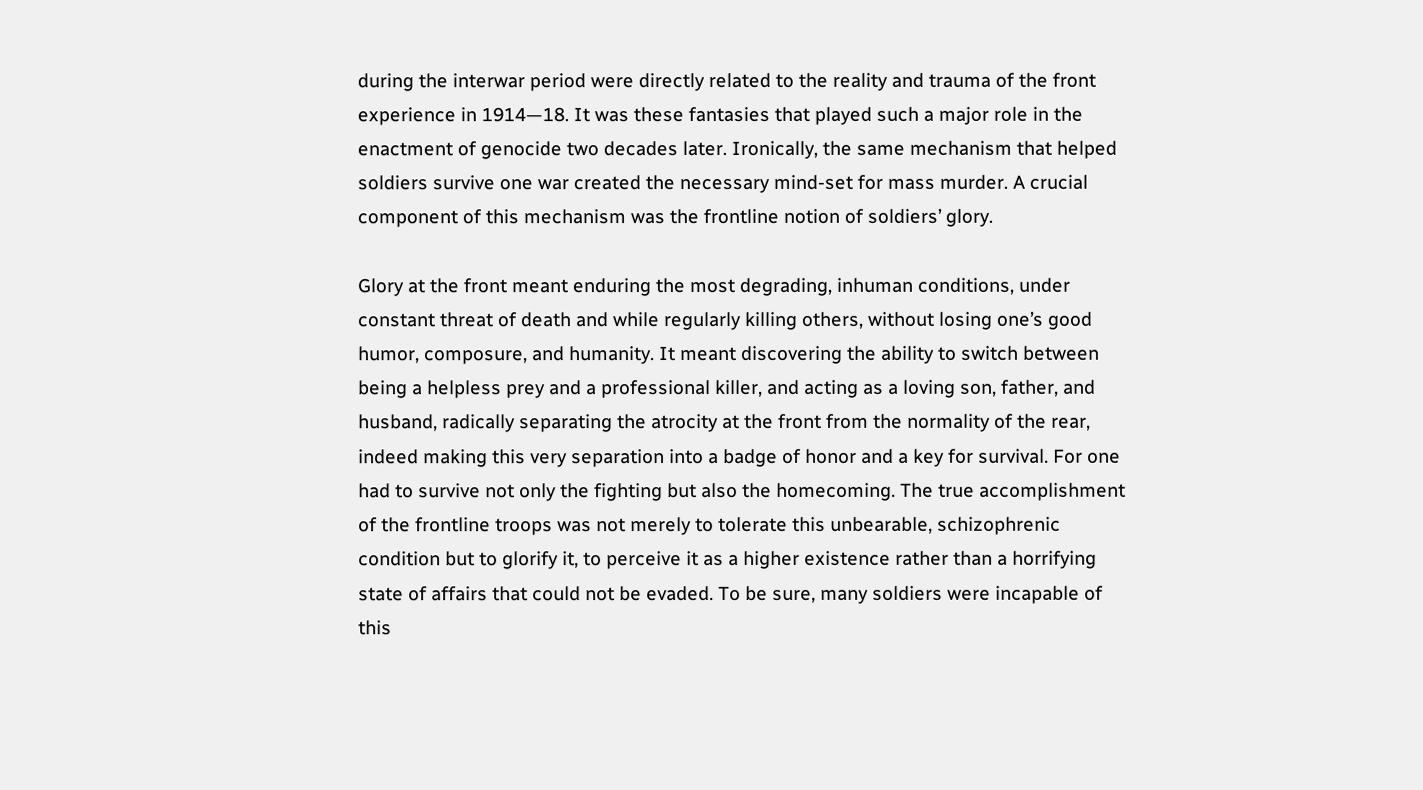during the interwar period were directly related to the reality and trauma of the front experience in 1914—18. It was these fantasies that played such a major role in the enactment of genocide two decades later. Ironically, the same mechanism that helped soldiers survive one war created the necessary mind-set for mass murder. A crucial component of this mechanism was the frontline notion of soldiers’ glory.

Glory at the front meant enduring the most degrading, inhuman conditions, under constant threat of death and while regularly killing others, without losing one’s good humor, composure, and humanity. It meant discovering the ability to switch between being a helpless prey and a professional killer, and acting as a loving son, father, and husband, radically separating the atrocity at the front from the normality of the rear, indeed making this very separation into a badge of honor and a key for survival. For one had to survive not only the fighting but also the homecoming. The true accomplishment of the frontline troops was not merely to tolerate this unbearable, schizophrenic condition but to glorify it, to perceive it as a higher existence rather than a horrifying state of affairs that could not be evaded. To be sure, many soldiers were incapable of this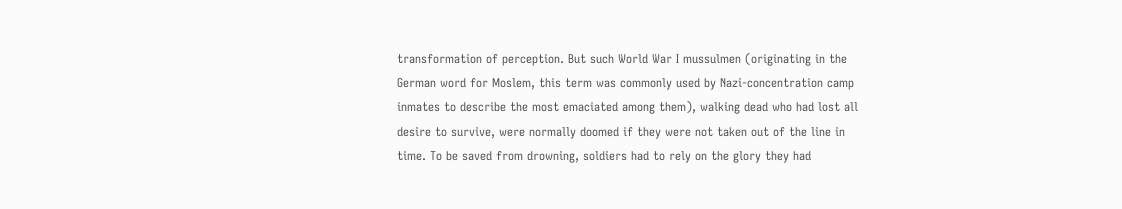transformation of perception. But such World War I mussulmen (originating in the German word for Moslem, this term was commonly used by Nazi-concentration camp inmates to describe the most emaciated among them), walking dead who had lost all desire to survive, were normally doomed if they were not taken out of the line in time. To be saved from drowning, soldiers had to rely on the glory they had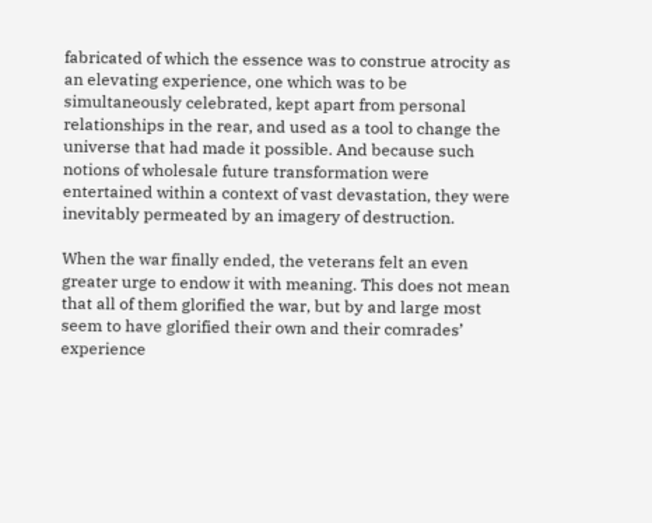fabricated of which the essence was to construe atrocity as an elevating experience, one which was to be simultaneously celebrated, kept apart from personal relationships in the rear, and used as a tool to change the universe that had made it possible. And because such notions of wholesale future transformation were entertained within a context of vast devastation, they were inevitably permeated by an imagery of destruction.

When the war finally ended, the veterans felt an even greater urge to endow it with meaning. This does not mean that all of them glorified the war, but by and large most seem to have glorified their own and their comrades’ experience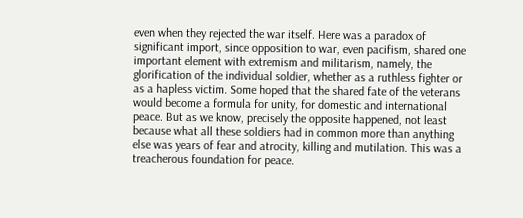even when they rejected the war itself. Here was a paradox of significant import, since opposition to war, even pacifism, shared one important element with extremism and militarism, namely, the glorification of the individual soldier, whether as a ruthless fighter or as a hapless victim. Some hoped that the shared fate of the veterans would become a formula for unity, for domestic and international peace. But as we know, precisely the opposite happened, not least because what all these soldiers had in common more than anything else was years of fear and atrocity, killing and mutilation. This was a treacherous foundation for peace.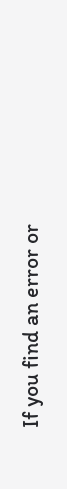If you find an error or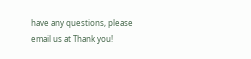have any questions, please email us at Thank you!